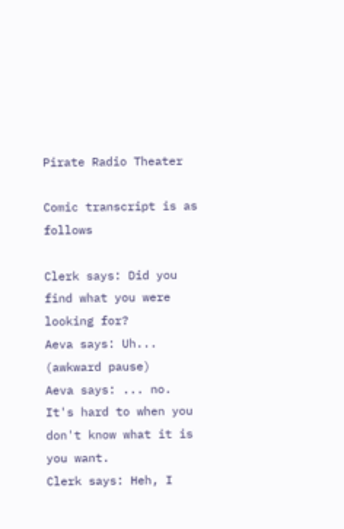Pirate Radio Theater

Comic transcript is as follows

Clerk says: Did you find what you were looking for?
Aeva says: Uh...
(awkward pause)
Aeva says: ... no. It's hard to when you don't know what it is you want.
Clerk says: Heh, I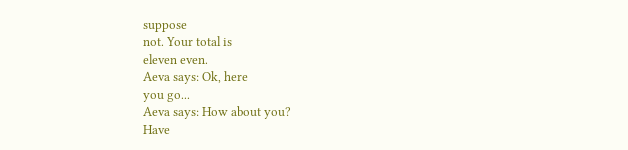suppose
not. Your total is
eleven even.
Aeva says: Ok, here
you go...
Aeva says: How about you?
Have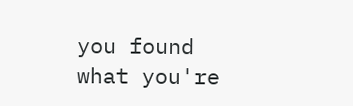you found what you're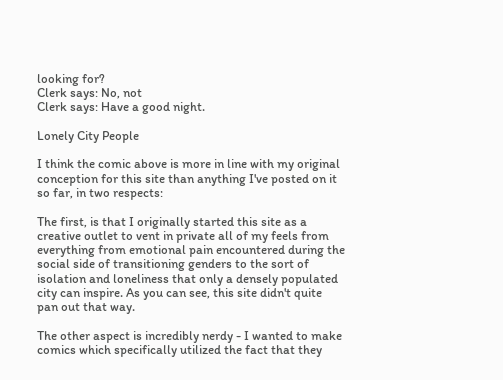looking for?
Clerk says: No, not
Clerk says: Have a good night.

Lonely City People

I think the comic above is more in line with my original conception for this site than anything I've posted on it so far, in two respects:

The first, is that I originally started this site as a creative outlet to vent in private all of my feels from everything from emotional pain encountered during the social side of transitioning genders to the sort of isolation and loneliness that only a densely populated city can inspire. As you can see, this site didn't quite pan out that way.

The other aspect is incredibly nerdy - I wanted to make comics which specifically utilized the fact that they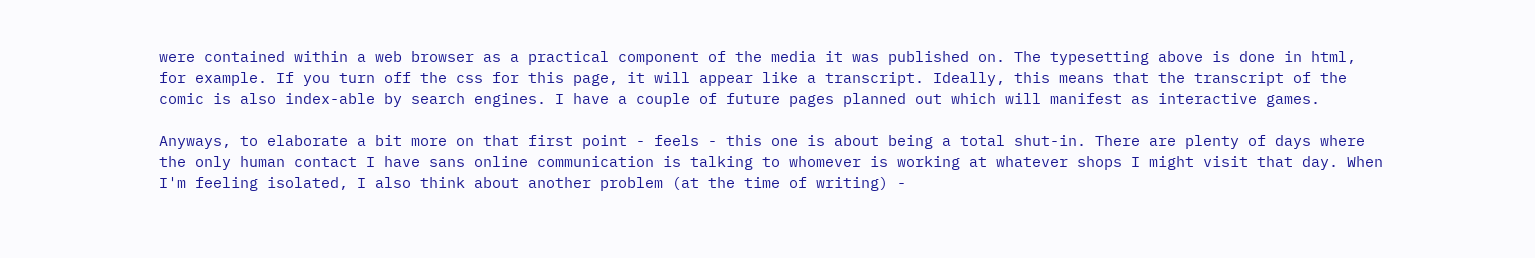were contained within a web browser as a practical component of the media it was published on. The typesetting above is done in html, for example. If you turn off the css for this page, it will appear like a transcript. Ideally, this means that the transcript of the comic is also index-able by search engines. I have a couple of future pages planned out which will manifest as interactive games.

Anyways, to elaborate a bit more on that first point - feels - this one is about being a total shut-in. There are plenty of days where the only human contact I have sans online communication is talking to whomever is working at whatever shops I might visit that day. When I'm feeling isolated, I also think about another problem (at the time of writing) -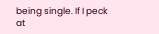being single. If I peck at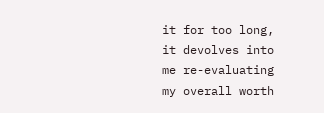it for too long, it devolves into me re-evaluating my overall worth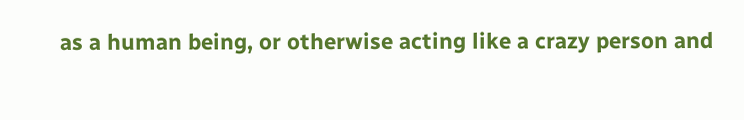as a human being, or otherwise acting like a crazy person and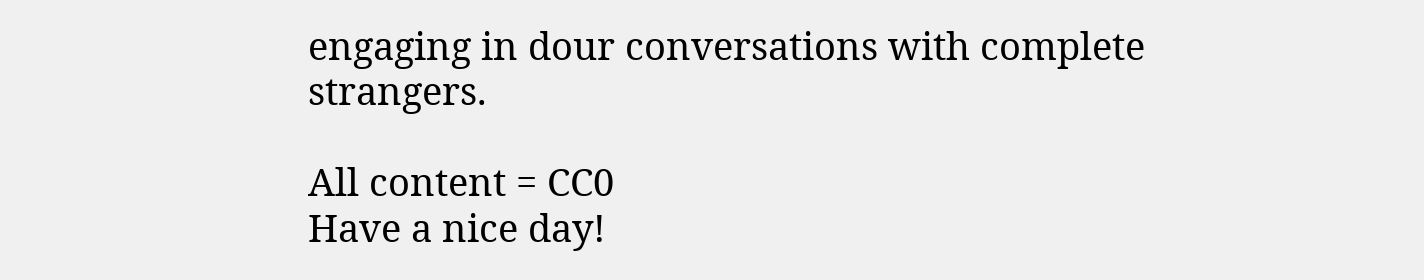engaging in dour conversations with complete strangers.

All content = CC0
Have a nice day!